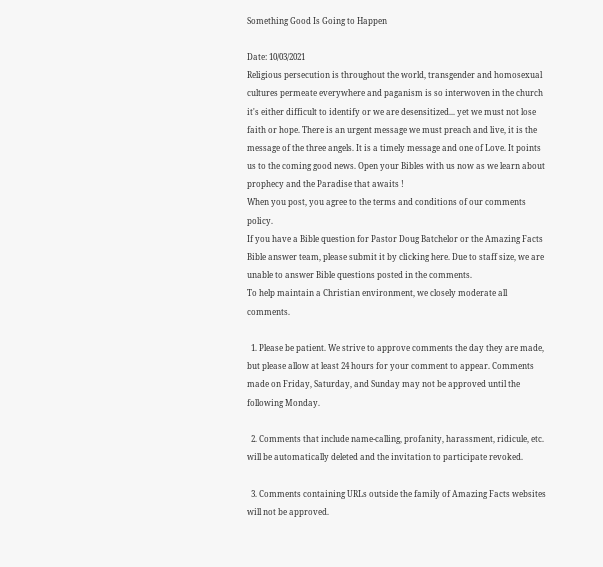Something Good Is Going to Happen

Date: 10/03/2021
Religious persecution is throughout the world, transgender and homosexual cultures permeate everywhere and paganism is so interwoven in the church it's either difficult to identify or we are desensitized... yet we must not lose faith or hope. There is an urgent message we must preach and live, it is the message of the three angels. It is a timely message and one of Love. It points us to the coming good news. Open your Bibles with us now as we learn about prophecy and the Paradise that awaits !
When you post, you agree to the terms and conditions of our comments policy.
If you have a Bible question for Pastor Doug Batchelor or the Amazing Facts Bible answer team, please submit it by clicking here. Due to staff size, we are unable to answer Bible questions posted in the comments.
To help maintain a Christian environment, we closely moderate all comments.

  1. Please be patient. We strive to approve comments the day they are made, but please allow at least 24 hours for your comment to appear. Comments made on Friday, Saturday, and Sunday may not be approved until the following Monday.

  2. Comments that include name-calling, profanity, harassment, ridicule, etc. will be automatically deleted and the invitation to participate revoked.

  3. Comments containing URLs outside the family of Amazing Facts websites will not be approved.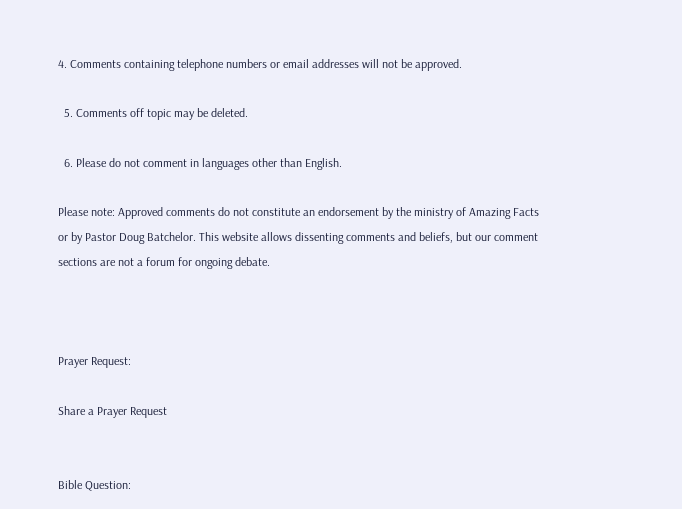4. Comments containing telephone numbers or email addresses will not be approved.

  5. Comments off topic may be deleted.

  6. Please do not comment in languages other than English.

Please note: Approved comments do not constitute an endorsement by the ministry of Amazing Facts or by Pastor Doug Batchelor. This website allows dissenting comments and beliefs, but our comment sections are not a forum for ongoing debate.



Prayer Request:

Share a Prayer Request


Bible Question: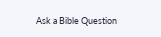Ask a Bible Question